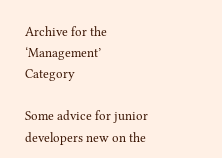Archive for the ‘Management’ Category

Some advice for junior developers new on the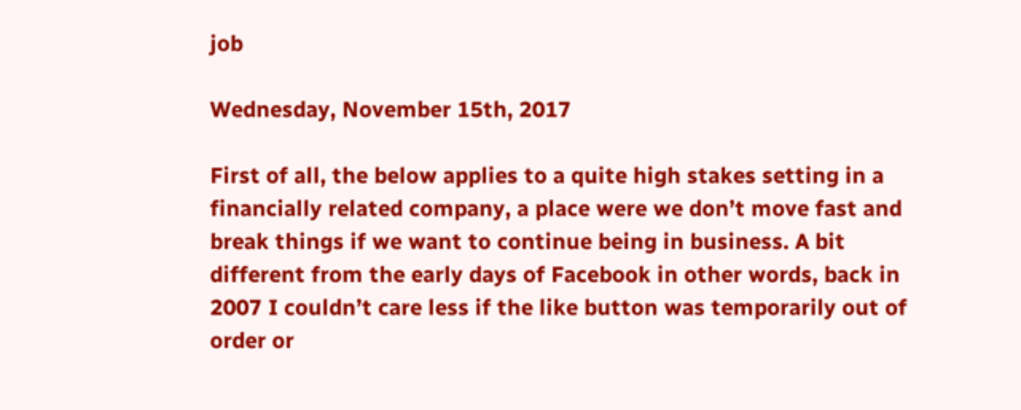job

Wednesday, November 15th, 2017

First of all, the below applies to a quite high stakes setting in a financially related company, a place were we don’t move fast and break things if we want to continue being in business. A bit different from the early days of Facebook in other words, back in 2007 I couldn’t care less if the like button was temporarily out of order or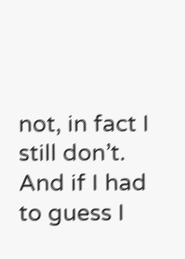not, in fact I still don’t. And if I had to guess I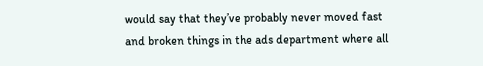would say that they’ve probably never moved fast and broken things in the ads department where all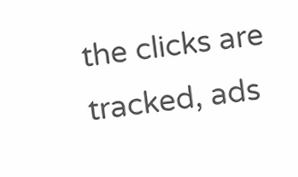the clicks are tracked, ads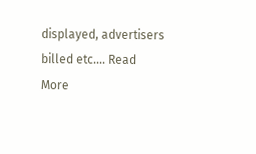displayed, advertisers billed etc.... Read More